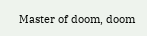Master of doom, doom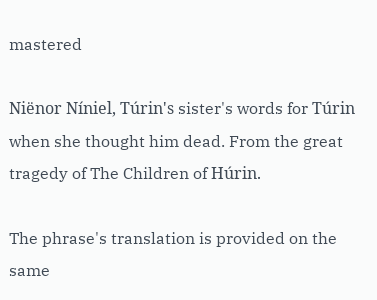mastered

Niënor Níniel, Túrin's sister's words for Túrin when she thought him dead. From the great tragedy of The Children of Húrin.

The phrase's translation is provided on the same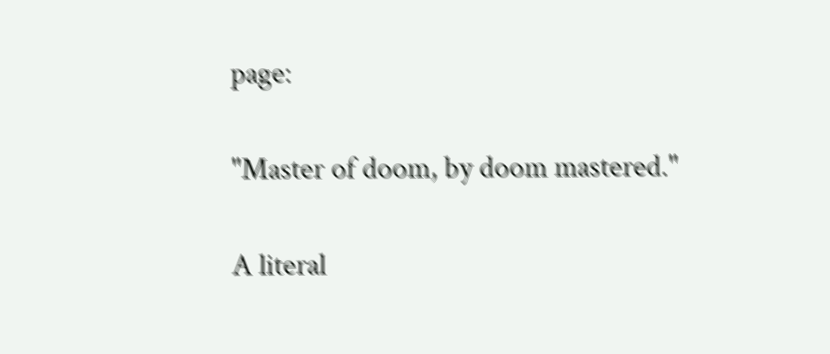page:

"Master of doom, by doom mastered."

A literal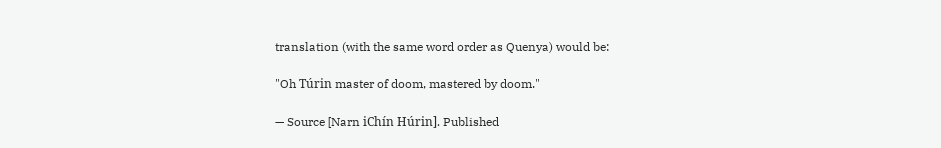translation (with the same word order as Quenya) would be:

"Oh Túrin master of doom, mastered by doom."

— Source [Narn iChín Húrin]. Published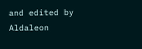and edited by Aldaleon